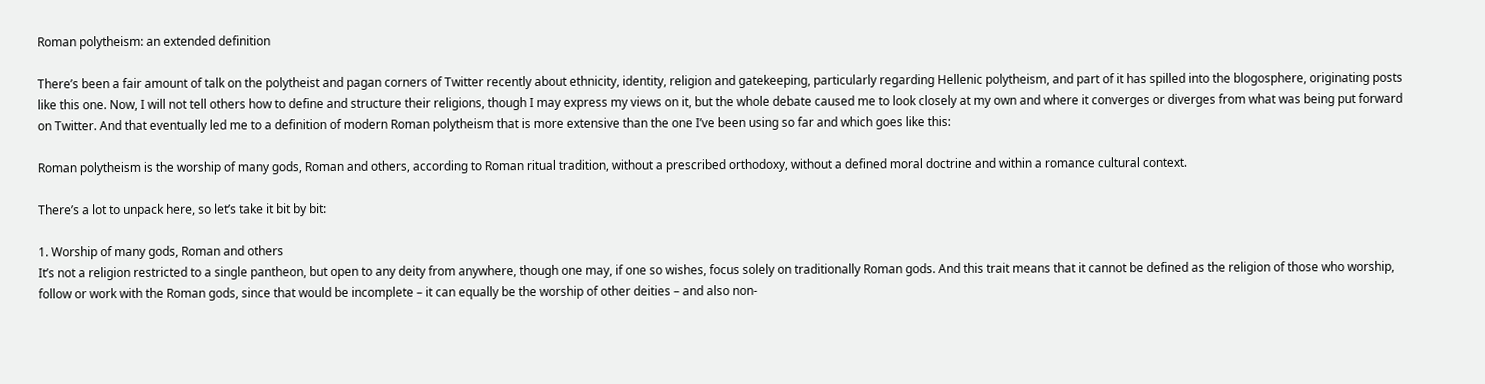Roman polytheism: an extended definition

There’s been a fair amount of talk on the polytheist and pagan corners of Twitter recently about ethnicity, identity, religion and gatekeeping, particularly regarding Hellenic polytheism, and part of it has spilled into the blogosphere, originating posts like this one. Now, I will not tell others how to define and structure their religions, though I may express my views on it, but the whole debate caused me to look closely at my own and where it converges or diverges from what was being put forward on Twitter. And that eventually led me to a definition of modern Roman polytheism that is more extensive than the one I’ve been using so far and which goes like this:

Roman polytheism is the worship of many gods, Roman and others, according to Roman ritual tradition, without a prescribed orthodoxy, without a defined moral doctrine and within a romance cultural context.

There’s a lot to unpack here, so let’s take it bit by bit:

1. Worship of many gods, Roman and others
It’s not a religion restricted to a single pantheon, but open to any deity from anywhere, though one may, if one so wishes, focus solely on traditionally Roman gods. And this trait means that it cannot be defined as the religion of those who worship, follow or work with the Roman gods, since that would be incomplete – it can equally be the worship of other deities – and also non-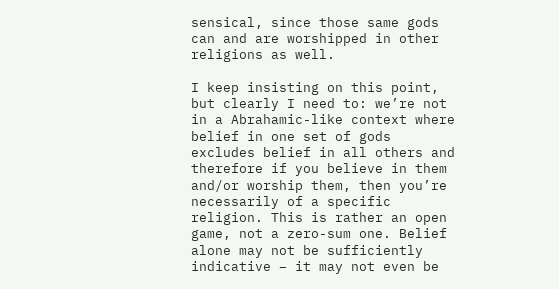sensical, since those same gods can and are worshipped in other religions as well.

I keep insisting on this point, but clearly I need to: we’re not in a Abrahamic-like context where belief in one set of gods excludes belief in all others and therefore if you believe in them and/or worship them, then you’re necessarily of a specific religion. This is rather an open game, not a zero-sum one. Belief alone may not be sufficiently indicative – it may not even be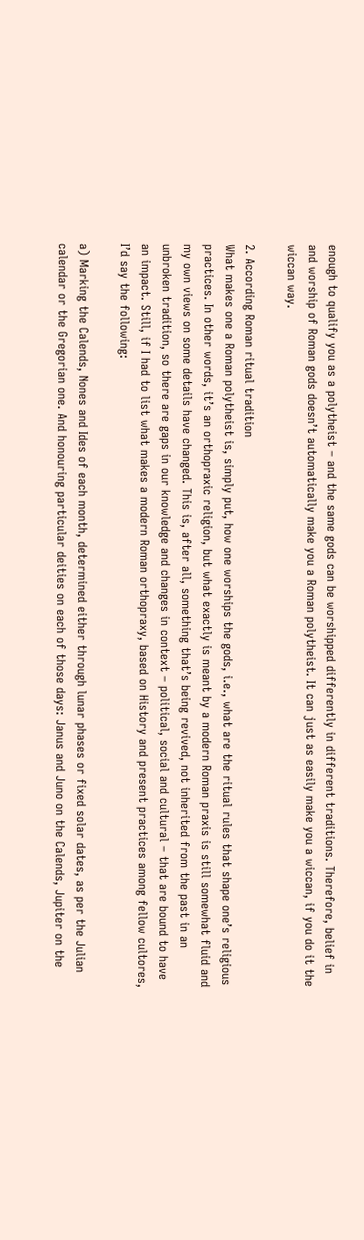enough to qualify you as a polytheist – and the same gods can be worshipped differently in different traditions. Therefore, belief in and worship of Roman gods doesn’t automatically make you a Roman polytheist. It can just as easily make you a wiccan, if you do it the wiccan way.

2. According Roman ritual tradition
What makes one a Roman polytheist is, simply put, how one worships the gods, i.e., what are the ritual rules that shape one’s religious practices. In other words, it’s an orthopraxic religion, but what exactly is meant by a modern Roman praxis is still somewhat fluid and my own views on some details have changed. This is, after all, something that’s being revived, not inherited from the past in an unbroken tradition, so there are gaps in our knowledge and changes in context – political, social and cultural – that are bound to have an impact. Still, if I had to list what makes a modern Roman orthopraxy, based on History and present practices among fellow cultores, I’d say the following:

a) Marking the Calends, Nones and Ides of each month, determined either through lunar phases or fixed solar dates, as per the Julian calendar or the Gregorian one. And honouring particular deities on each of those days: Janus and Juno on the Calends, Jupiter on the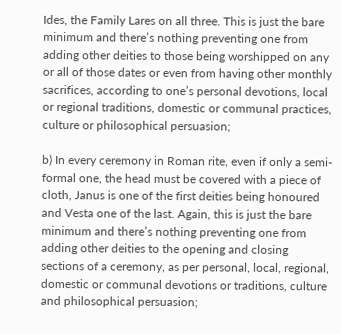Ides, the Family Lares on all three. This is just the bare minimum and there’s nothing preventing one from adding other deities to those being worshipped on any or all of those dates or even from having other monthly sacrifices, according to one’s personal devotions, local or regional traditions, domestic or communal practices, culture or philosophical persuasion;

b) In every ceremony in Roman rite, even if only a semi-formal one, the head must be covered with a piece of cloth, Janus is one of the first deities being honoured and Vesta one of the last. Again, this is just the bare minimum and there’s nothing preventing one from adding other deities to the opening and closing sections of a ceremony, as per personal, local, regional, domestic or communal devotions or traditions, culture and philosophical persuasion;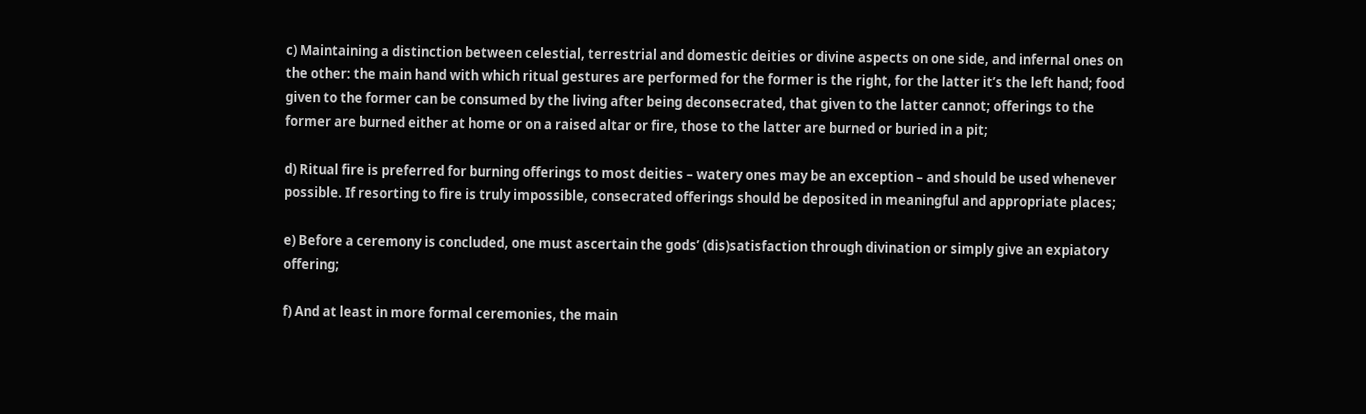c) Maintaining a distinction between celestial, terrestrial and domestic deities or divine aspects on one side, and infernal ones on the other: the main hand with which ritual gestures are performed for the former is the right, for the latter it’s the left hand; food given to the former can be consumed by the living after being deconsecrated, that given to the latter cannot; offerings to the former are burned either at home or on a raised altar or fire, those to the latter are burned or buried in a pit;

d) Ritual fire is preferred for burning offerings to most deities – watery ones may be an exception – and should be used whenever possible. If resorting to fire is truly impossible, consecrated offerings should be deposited in meaningful and appropriate places;

e) Before a ceremony is concluded, one must ascertain the gods’ (dis)satisfaction through divination or simply give an expiatory offering;

f) And at least in more formal ceremonies, the main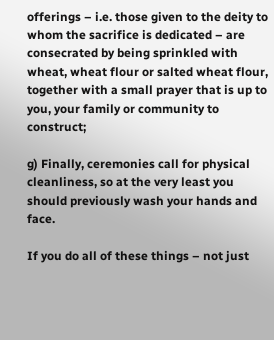offerings – i.e. those given to the deity to whom the sacrifice is dedicated – are consecrated by being sprinkled with wheat, wheat flour or salted wheat flour, together with a small prayer that is up to you, your family or community to construct;

g) Finally, ceremonies call for physical cleanliness, so at the very least you should previously wash your hands and face.

If you do all of these things – not just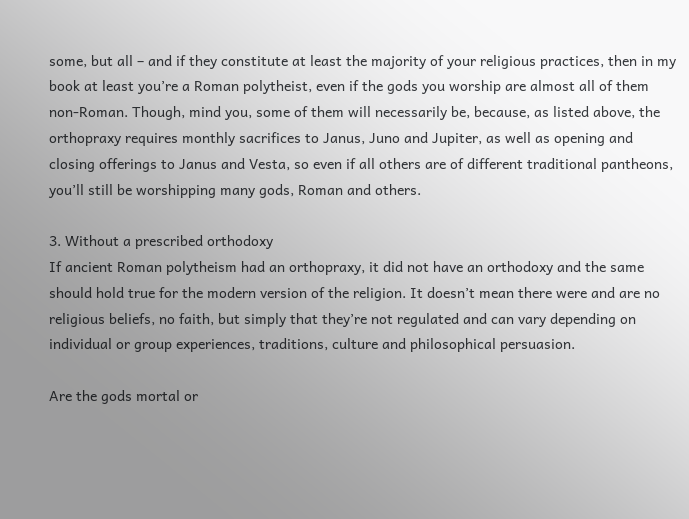some, but all – and if they constitute at least the majority of your religious practices, then in my book at least you’re a Roman polytheist, even if the gods you worship are almost all of them non-Roman. Though, mind you, some of them will necessarily be, because, as listed above, the orthopraxy requires monthly sacrifices to Janus, Juno and Jupiter, as well as opening and closing offerings to Janus and Vesta, so even if all others are of different traditional pantheons, you’ll still be worshipping many gods, Roman and others.

3. Without a prescribed orthodoxy
If ancient Roman polytheism had an orthopraxy, it did not have an orthodoxy and the same should hold true for the modern version of the religion. It doesn’t mean there were and are no religious beliefs, no faith, but simply that they’re not regulated and can vary depending on individual or group experiences, traditions, culture and philosophical persuasion.

Are the gods mortal or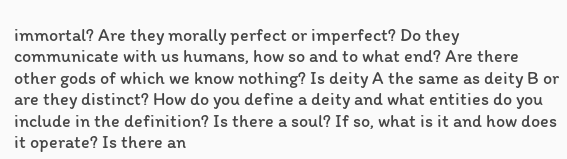immortal? Are they morally perfect or imperfect? Do they communicate with us humans, how so and to what end? Are there other gods of which we know nothing? Is deity A the same as deity B or are they distinct? How do you define a deity and what entities do you include in the definition? Is there a soul? If so, what is it and how does it operate? Is there an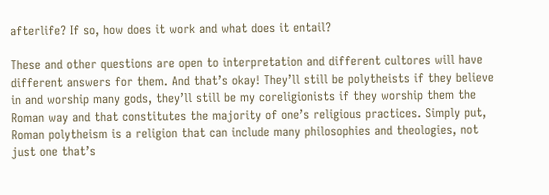afterlife? If so, how does it work and what does it entail?

These and other questions are open to interpretation and different cultores will have different answers for them. And that’s okay! They’ll still be polytheists if they believe in and worship many gods, they’ll still be my coreligionists if they worship them the Roman way and that constitutes the majority of one’s religious practices. Simply put, Roman polytheism is a religion that can include many philosophies and theologies, not just one that’s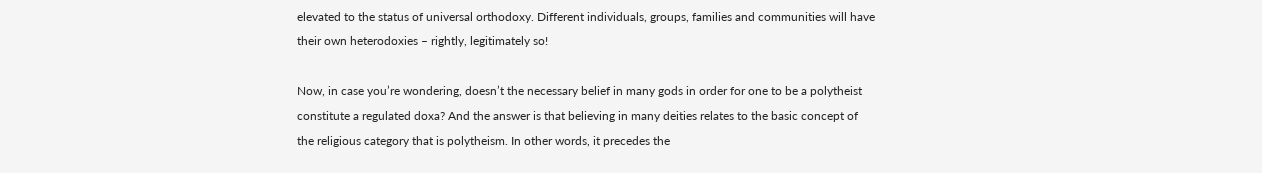elevated to the status of universal orthodoxy. Different individuals, groups, families and communities will have their own heterodoxies – rightly, legitimately so!

Now, in case you’re wondering, doesn’t the necessary belief in many gods in order for one to be a polytheist constitute a regulated doxa? And the answer is that believing in many deities relates to the basic concept of the religious category that is polytheism. In other words, it precedes the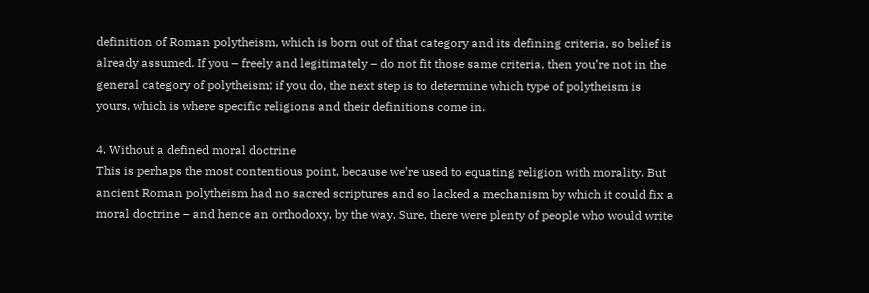definition of Roman polytheism, which is born out of that category and its defining criteria, so belief is already assumed. If you – freely and legitimately – do not fit those same criteria, then you’re not in the general category of polytheism; if you do, the next step is to determine which type of polytheism is yours, which is where specific religions and their definitions come in.

4. Without a defined moral doctrine
This is perhaps the most contentious point, because we’re used to equating religion with morality. But ancient Roman polytheism had no sacred scriptures and so lacked a mechanism by which it could fix a moral doctrine – and hence an orthodoxy, by the way. Sure, there were plenty of people who would write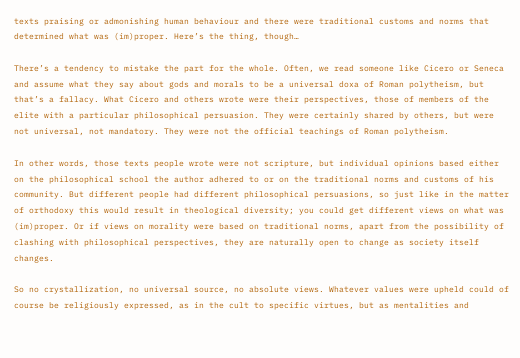texts praising or admonishing human behaviour and there were traditional customs and norms that determined what was (im)proper. Here’s the thing, though…

There’s a tendency to mistake the part for the whole. Often, we read someone like Cicero or Seneca and assume what they say about gods and morals to be a universal doxa of Roman polytheism, but that’s a fallacy. What Cicero and others wrote were their perspectives, those of members of the elite with a particular philosophical persuasion. They were certainly shared by others, but were not universal, not mandatory. They were not the official teachings of Roman polytheism.

In other words, those texts people wrote were not scripture, but individual opinions based either on the philosophical school the author adhered to or on the traditional norms and customs of his community. But different people had different philosophical persuasions, so just like in the matter of orthodoxy this would result in theological diversity; you could get different views on what was (im)proper. Or if views on morality were based on traditional norms, apart from the possibility of clashing with philosophical perspectives, they are naturally open to change as society itself changes.

So no crystallization, no universal source, no absolute views. Whatever values were upheld could of course be religiously expressed, as in the cult to specific virtues, but as mentalities and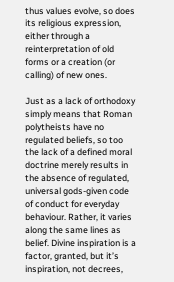thus values evolve, so does its religious expression, either through a reinterpretation of old forms or a creation (or calling) of new ones.

Just as a lack of orthodoxy simply means that Roman polytheists have no regulated beliefs, so too the lack of a defined moral doctrine merely results in the absence of regulated, universal gods-given code of conduct for everyday behaviour. Rather, it varies along the same lines as belief. Divine inspiration is a factor, granted, but it’s inspiration, not decrees,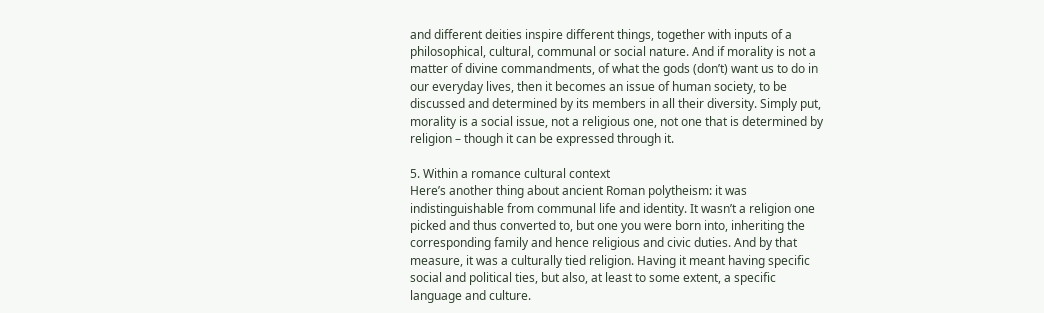and different deities inspire different things, together with inputs of a philosophical, cultural, communal or social nature. And if morality is not a matter of divine commandments, of what the gods (don’t) want us to do in our everyday lives, then it becomes an issue of human society, to be discussed and determined by its members in all their diversity. Simply put, morality is a social issue, not a religious one, not one that is determined by religion – though it can be expressed through it.

5. Within a romance cultural context
Here’s another thing about ancient Roman polytheism: it was indistinguishable from communal life and identity. It wasn’t a religion one picked and thus converted to, but one you were born into, inheriting the corresponding family and hence religious and civic duties. And by that measure, it was a culturally tied religion. Having it meant having specific social and political ties, but also, at least to some extent, a specific language and culture.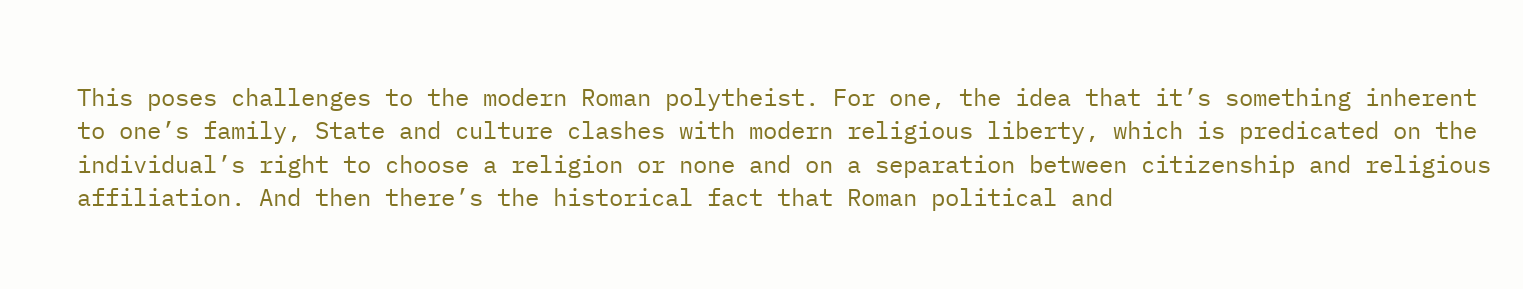This poses challenges to the modern Roman polytheist. For one, the idea that it’s something inherent to one’s family, State and culture clashes with modern religious liberty, which is predicated on the individual’s right to choose a religion or none and on a separation between citizenship and religious affiliation. And then there’s the historical fact that Roman political and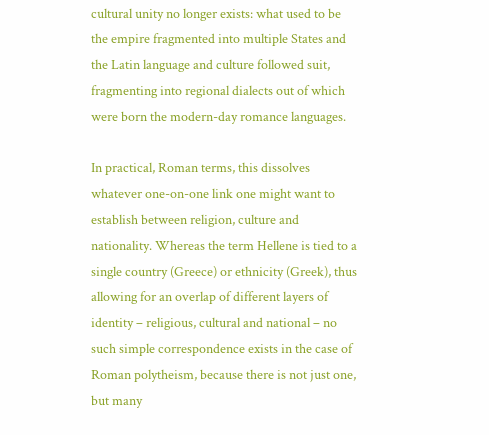cultural unity no longer exists: what used to be the empire fragmented into multiple States and the Latin language and culture followed suit, fragmenting into regional dialects out of which were born the modern-day romance languages.

In practical, Roman terms, this dissolves whatever one-on-one link one might want to establish between religion, culture and nationality. Whereas the term Hellene is tied to a single country (Greece) or ethnicity (Greek), thus allowing for an overlap of different layers of identity – religious, cultural and national – no such simple correspondence exists in the case of Roman polytheism, because there is not just one, but many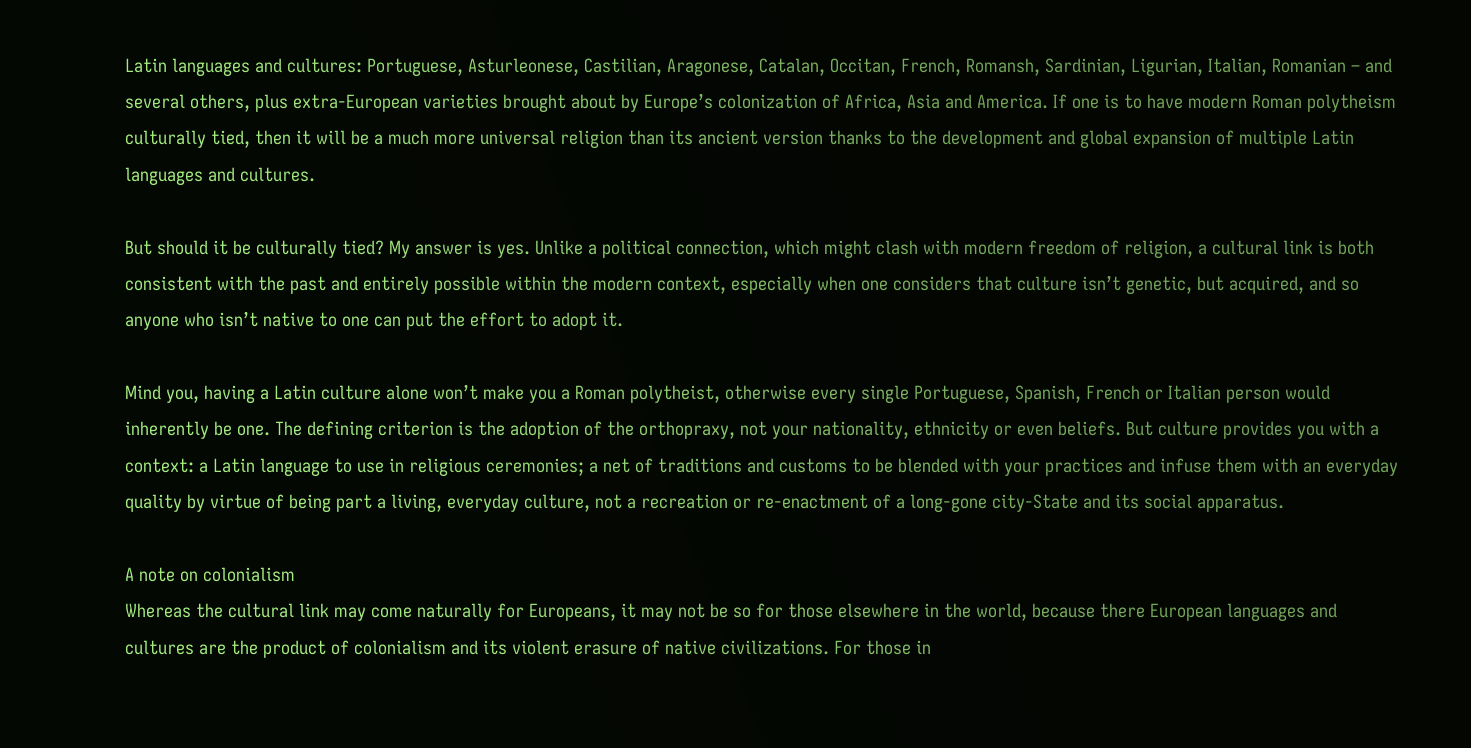Latin languages and cultures: Portuguese, Asturleonese, Castilian, Aragonese, Catalan, Occitan, French, Romansh, Sardinian, Ligurian, Italian, Romanian – and several others, plus extra-European varieties brought about by Europe’s colonization of Africa, Asia and America. If one is to have modern Roman polytheism culturally tied, then it will be a much more universal religion than its ancient version thanks to the development and global expansion of multiple Latin languages and cultures.

But should it be culturally tied? My answer is yes. Unlike a political connection, which might clash with modern freedom of religion, a cultural link is both consistent with the past and entirely possible within the modern context, especially when one considers that culture isn’t genetic, but acquired, and so anyone who isn’t native to one can put the effort to adopt it.

Mind you, having a Latin culture alone won’t make you a Roman polytheist, otherwise every single Portuguese, Spanish, French or Italian person would inherently be one. The defining criterion is the adoption of the orthopraxy, not your nationality, ethnicity or even beliefs. But culture provides you with a context: a Latin language to use in religious ceremonies; a net of traditions and customs to be blended with your practices and infuse them with an everyday quality by virtue of being part a living, everyday culture, not a recreation or re-enactment of a long-gone city-State and its social apparatus.

A note on colonialism
Whereas the cultural link may come naturally for Europeans, it may not be so for those elsewhere in the world, because there European languages and cultures are the product of colonialism and its violent erasure of native civilizations. For those in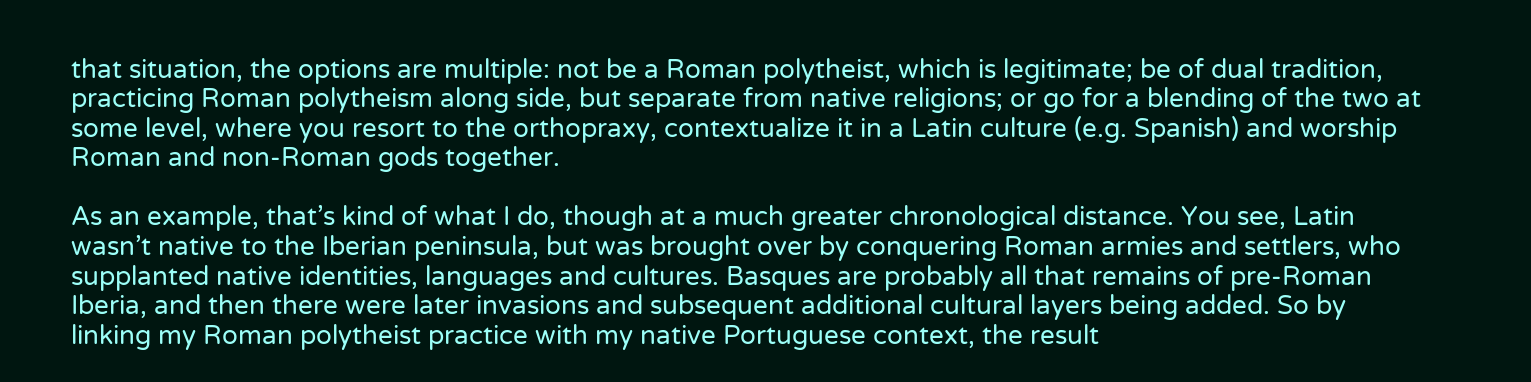that situation, the options are multiple: not be a Roman polytheist, which is legitimate; be of dual tradition, practicing Roman polytheism along side, but separate from native religions; or go for a blending of the two at some level, where you resort to the orthopraxy, contextualize it in a Latin culture (e.g. Spanish) and worship Roman and non-Roman gods together.

As an example, that’s kind of what I do, though at a much greater chronological distance. You see, Latin wasn’t native to the Iberian peninsula, but was brought over by conquering Roman armies and settlers, who supplanted native identities, languages and cultures. Basques are probably all that remains of pre-Roman Iberia, and then there were later invasions and subsequent additional cultural layers being added. So by linking my Roman polytheist practice with my native Portuguese context, the result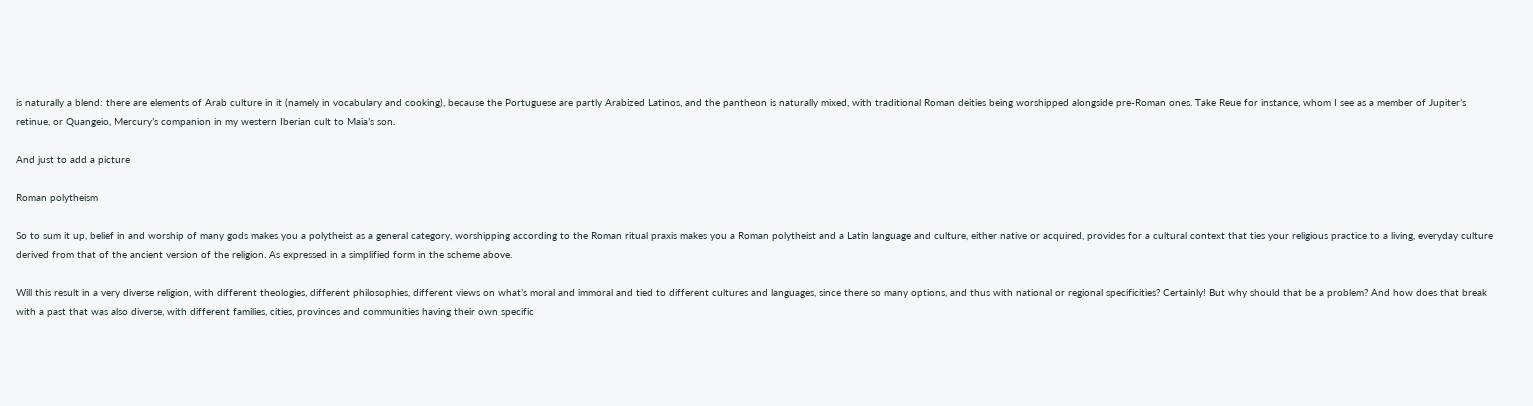is naturally a blend: there are elements of Arab culture in it (namely in vocabulary and cooking), because the Portuguese are partly Arabized Latinos, and the pantheon is naturally mixed, with traditional Roman deities being worshipped alongside pre-Roman ones. Take Reue for instance, whom I see as a member of Jupiter’s retinue, or Quangeio, Mercury’s companion in my western Iberian cult to Maia’s son.

And just to add a picture

Roman polytheism

So to sum it up, belief in and worship of many gods makes you a polytheist as a general category, worshipping according to the Roman ritual praxis makes you a Roman polytheist and a Latin language and culture, either native or acquired, provides for a cultural context that ties your religious practice to a living, everyday culture derived from that of the ancient version of the religion. As expressed in a simplified form in the scheme above.

Will this result in a very diverse religion, with different theologies, different philosophies, different views on what’s moral and immoral and tied to different cultures and languages, since there so many options, and thus with national or regional specificities? Certainly! But why should that be a problem? And how does that break with a past that was also diverse, with different families, cities, provinces and communities having their own specific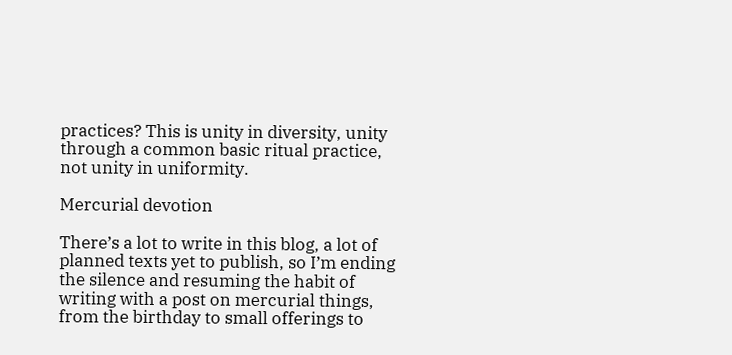practices? This is unity in diversity, unity through a common basic ritual practice, not unity in uniformity.

Mercurial devotion

There’s a lot to write in this blog, a lot of planned texts yet to publish, so I’m ending the silence and resuming the habit of writing with a post on mercurial things, from the birthday to small offerings to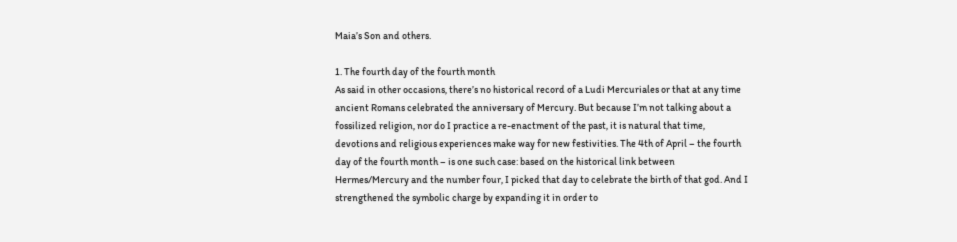Maia’s Son and others.

1. The fourth day of the fourth month
As said in other occasions, there’s no historical record of a Ludi Mercuriales or that at any time ancient Romans celebrated the anniversary of Mercury. But because I’m not talking about a fossilized religion, nor do I practice a re-enactment of the past, it is natural that time, devotions and religious experiences make way for new festivities. The 4th of April – the fourth day of the fourth month – is one such case: based on the historical link between Hermes/Mercury and the number four, I picked that day to celebrate the birth of that god. And I strengthened the symbolic charge by expanding it in order to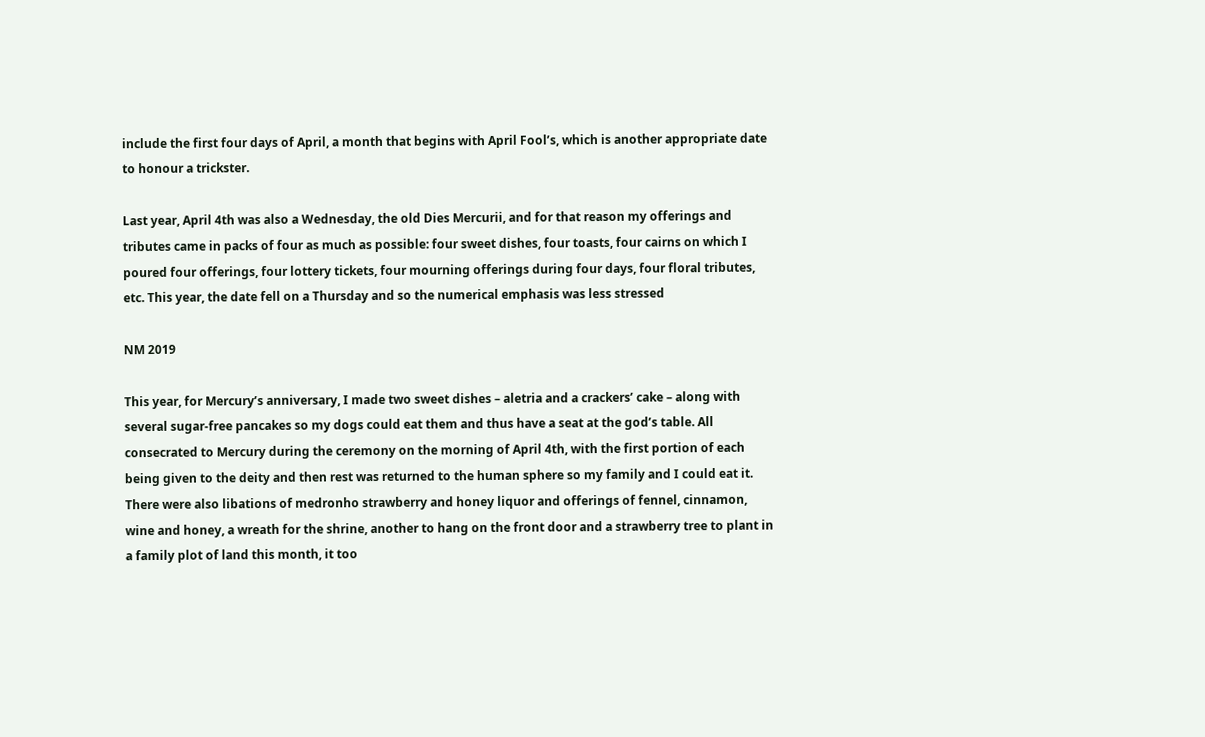include the first four days of April, a month that begins with April Fool’s, which is another appropriate date to honour a trickster.

Last year, April 4th was also a Wednesday, the old Dies Mercurii, and for that reason my offerings and tributes came in packs of four as much as possible: four sweet dishes, four toasts, four cairns on which I poured four offerings, four lottery tickets, four mourning offerings during four days, four floral tributes, etc. This year, the date fell on a Thursday and so the numerical emphasis was less stressed

NM 2019

This year, for Mercury’s anniversary, I made two sweet dishes – aletria and a crackers’ cake – along with several sugar-free pancakes so my dogs could eat them and thus have a seat at the god’s table. All consecrated to Mercury during the ceremony on the morning of April 4th, with the first portion of each being given to the deity and then rest was returned to the human sphere so my family and I could eat it. There were also libations of medronho strawberry and honey liquor and offerings of fennel, cinnamon, wine and honey, a wreath for the shrine, another to hang on the front door and a strawberry tree to plant in a family plot of land this month, it too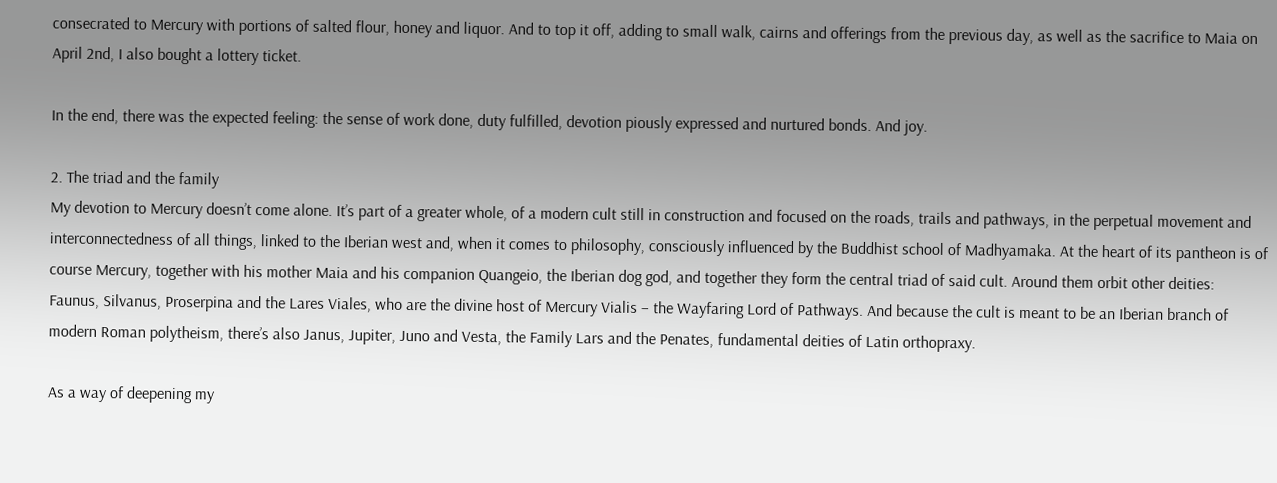consecrated to Mercury with portions of salted flour, honey and liquor. And to top it off, adding to small walk, cairns and offerings from the previous day, as well as the sacrifice to Maia on April 2nd, I also bought a lottery ticket.

In the end, there was the expected feeling: the sense of work done, duty fulfilled, devotion piously expressed and nurtured bonds. And joy.

2. The triad and the family
My devotion to Mercury doesn’t come alone. It’s part of a greater whole, of a modern cult still in construction and focused on the roads, trails and pathways, in the perpetual movement and interconnectedness of all things, linked to the Iberian west and, when it comes to philosophy, consciously influenced by the Buddhist school of Madhyamaka. At the heart of its pantheon is of course Mercury, together with his mother Maia and his companion Quangeio, the Iberian dog god, and together they form the central triad of said cult. Around them orbit other deities: Faunus, Silvanus, Proserpina and the Lares Viales, who are the divine host of Mercury Vialis – the Wayfaring Lord of Pathways. And because the cult is meant to be an Iberian branch of modern Roman polytheism, there’s also Janus, Jupiter, Juno and Vesta, the Family Lars and the Penates, fundamental deities of Latin orthopraxy.

As a way of deepening my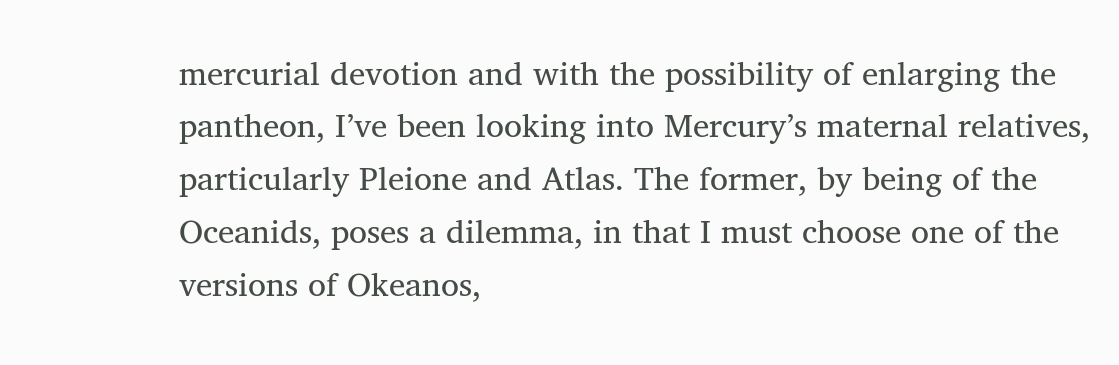mercurial devotion and with the possibility of enlarging the pantheon, I’ve been looking into Mercury’s maternal relatives, particularly Pleione and Atlas. The former, by being of the Oceanids, poses a dilemma, in that I must choose one of the versions of Okeanos,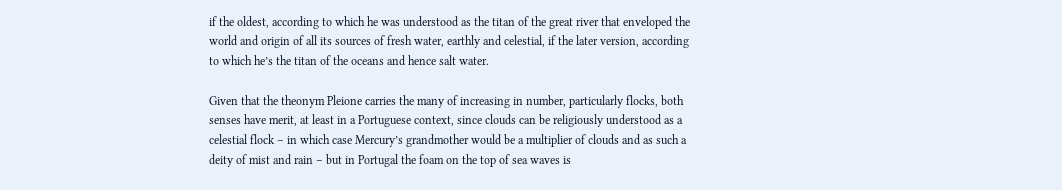if the oldest, according to which he was understood as the titan of the great river that enveloped the world and origin of all its sources of fresh water, earthly and celestial, if the later version, according to which he’s the titan of the oceans and hence salt water.

Given that the theonym Pleione carries the many of increasing in number, particularly flocks, both senses have merit, at least in a Portuguese context, since clouds can be religiously understood as a celestial flock – in which case Mercury’s grandmother would be a multiplier of clouds and as such a deity of mist and rain – but in Portugal the foam on the top of sea waves is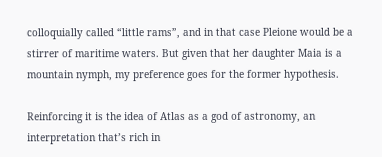colloquially called “little rams”, and in that case Pleione would be a stirrer of maritime waters. But given that her daughter Maia is a mountain nymph, my preference goes for the former hypothesis.

Reinforcing it is the idea of Atlas as a god of astronomy, an interpretation that’s rich in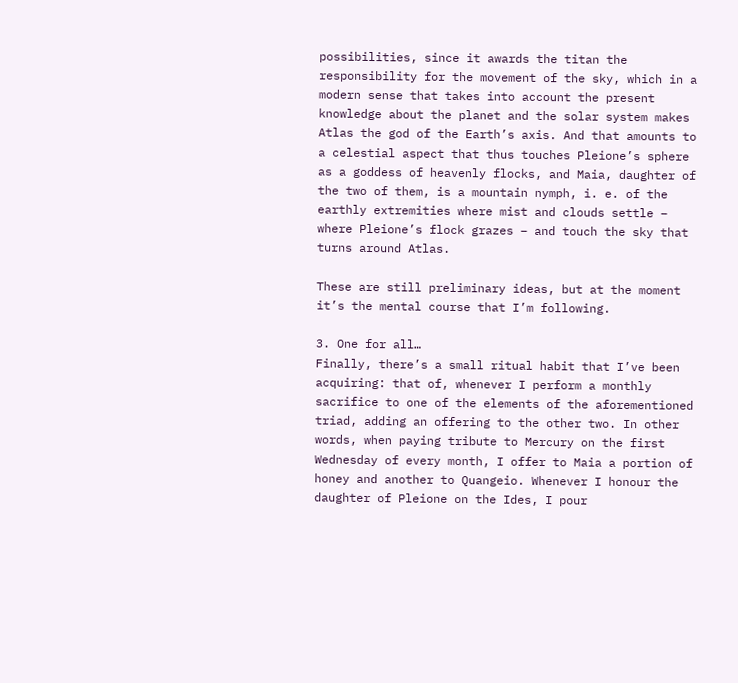possibilities, since it awards the titan the responsibility for the movement of the sky, which in a modern sense that takes into account the present knowledge about the planet and the solar system makes Atlas the god of the Earth’s axis. And that amounts to a celestial aspect that thus touches Pleione’s sphere as a goddess of heavenly flocks, and Maia, daughter of the two of them, is a mountain nymph, i. e. of the earthly extremities where mist and clouds settle – where Pleione’s flock grazes – and touch the sky that turns around Atlas.

These are still preliminary ideas, but at the moment it’s the mental course that I’m following.

3. One for all…
Finally, there’s a small ritual habit that I’ve been acquiring: that of, whenever I perform a monthly sacrifice to one of the elements of the aforementioned triad, adding an offering to the other two. In other words, when paying tribute to Mercury on the first Wednesday of every month, I offer to Maia a portion of honey and another to Quangeio. Whenever I honour the daughter of Pleione on the Ides, I pour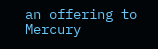an offering to Mercury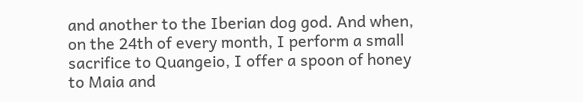and another to the Iberian dog god. And when, on the 24th of every month, I perform a small sacrifice to Quangeio, I offer a spoon of honey to Maia and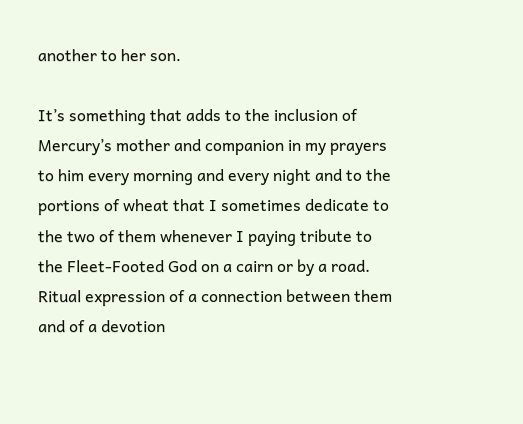another to her son.

It’s something that adds to the inclusion of Mercury’s mother and companion in my prayers to him every morning and every night and to the portions of wheat that I sometimes dedicate to the two of them whenever I paying tribute to the Fleet-Footed God on a cairn or by a road. Ritual expression of a connection between them and of a devotion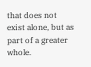that does not exist alone, but as part of a greater whole.